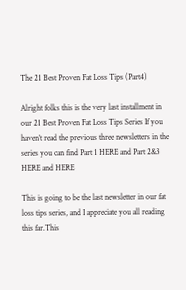The 21 Best Proven Fat Loss Tips (Part4)

Alright folks this is the very last installment in our 21 Best Proven Fat Loss Tips Series If you haven’t read the previous three newsletters in the series you can find Part 1 HERE and Part 2&3 HERE and HERE

This is going to be the last newsletter in our fat loss tips series, and I appreciate you all reading this far.This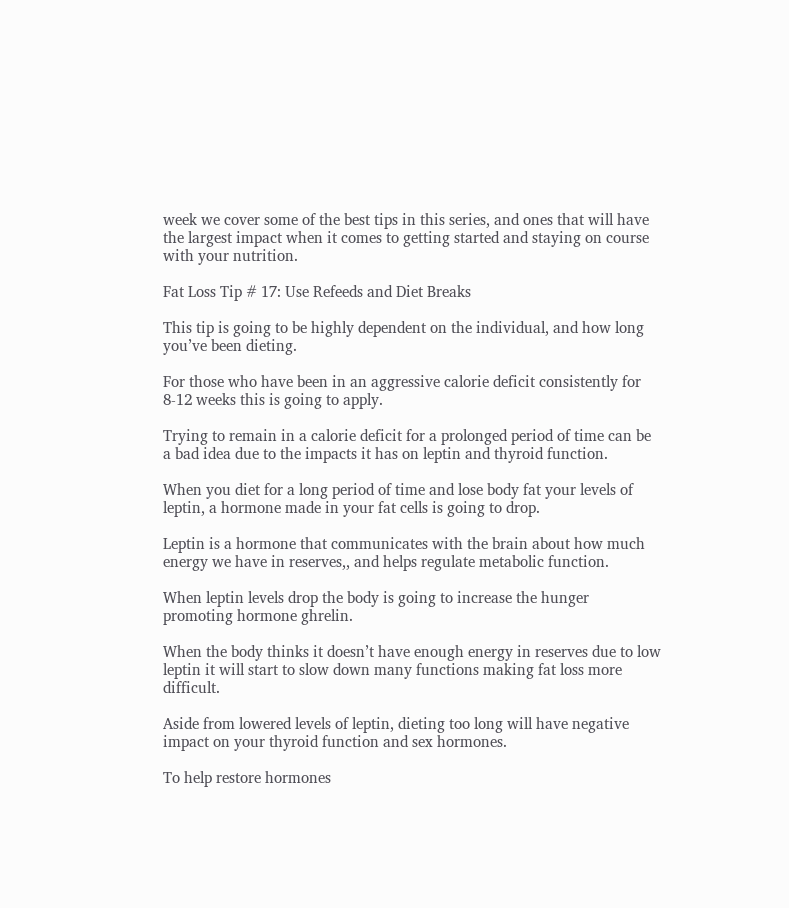week we cover some of the best tips in this series, and ones that will have the largest impact when it comes to getting started and staying on course with your nutrition.

Fat Loss Tip # 17: Use Refeeds and Diet Breaks

This tip is going to be highly dependent on the individual, and how long you’ve been dieting.

For those who have been in an aggressive calorie deficit consistently for 8-12 weeks this is going to apply.

Trying to remain in a calorie deficit for a prolonged period of time can be a bad idea due to the impacts it has on leptin and thyroid function.

When you diet for a long period of time and lose body fat your levels of leptin, a hormone made in your fat cells is going to drop.

Leptin is a hormone that communicates with the brain about how much energy we have in reserves,, and helps regulate metabolic function.

When leptin levels drop the body is going to increase the hunger promoting hormone ghrelin.

When the body thinks it doesn’t have enough energy in reserves due to low leptin it will start to slow down many functions making fat loss more difficult.

Aside from lowered levels of leptin, dieting too long will have negative impact on your thyroid function and sex hormones.

To help restore hormones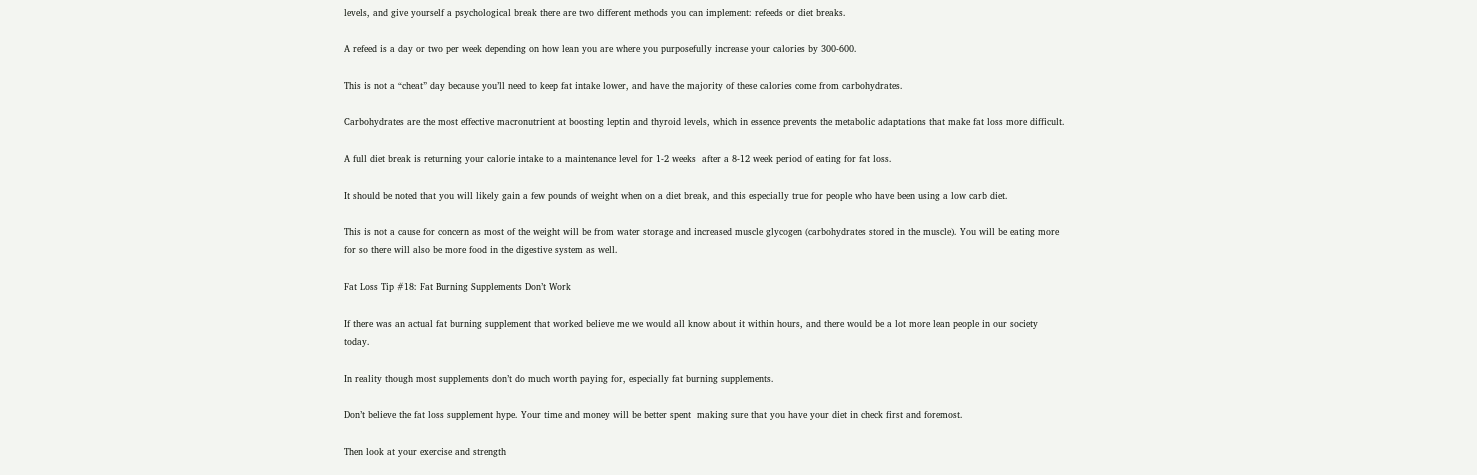levels, and give yourself a psychological break there are two different methods you can implement: refeeds or diet breaks.

A refeed is a day or two per week depending on how lean you are where you purposefully increase your calories by 300-600.

This is not a “cheat” day because you’ll need to keep fat intake lower, and have the majority of these calories come from carbohydrates.

Carbohydrates are the most effective macronutrient at boosting leptin and thyroid levels, which in essence prevents the metabolic adaptations that make fat loss more difficult.

A full diet break is returning your calorie intake to a maintenance level for 1-2 weeks  after a 8-12 week period of eating for fat loss.

It should be noted that you will likely gain a few pounds of weight when on a diet break, and this especially true for people who have been using a low carb diet.

This is not a cause for concern as most of the weight will be from water storage and increased muscle glycogen (carbohydrates stored in the muscle). You will be eating more for so there will also be more food in the digestive system as well.

Fat Loss Tip #18: Fat Burning Supplements Don’t Work

If there was an actual fat burning supplement that worked believe me we would all know about it within hours, and there would be a lot more lean people in our society today.

In reality though most supplements don’t do much worth paying for, especially fat burning supplements.

Don’t believe the fat loss supplement hype. Your time and money will be better spent  making sure that you have your diet in check first and foremost.

Then look at your exercise and strength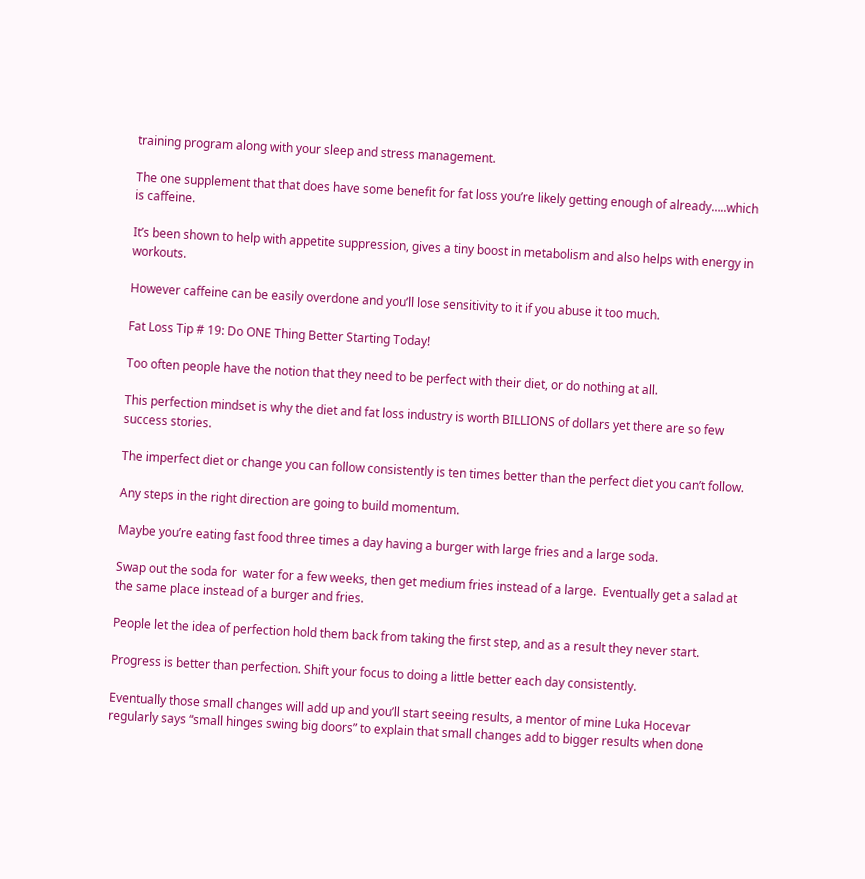training program along with your sleep and stress management.

The one supplement that that does have some benefit for fat loss you’re likely getting enough of already…..which is caffeine.

It’s been shown to help with appetite suppression, gives a tiny boost in metabolism and also helps with energy in workouts.

However caffeine can be easily overdone and you’ll lose sensitivity to it if you abuse it too much.

Fat Loss Tip # 19: Do ONE Thing Better Starting Today!

Too often people have the notion that they need to be perfect with their diet, or do nothing at all.

This perfection mindset is why the diet and fat loss industry is worth BILLIONS of dollars yet there are so few success stories.

The imperfect diet or change you can follow consistently is ten times better than the perfect diet you can’t follow.

Any steps in the right direction are going to build momentum.

Maybe you’re eating fast food three times a day having a burger with large fries and a large soda.

Swap out the soda for  water for a few weeks, then get medium fries instead of a large.  Eventually get a salad at the same place instead of a burger and fries.

People let the idea of perfection hold them back from taking the first step, and as a result they never start.

Progress is better than perfection. Shift your focus to doing a little better each day consistently.

Eventually those small changes will add up and you’ll start seeing results, a mentor of mine Luka Hocevar regularly says “small hinges swing big doors” to explain that small changes add to bigger results when done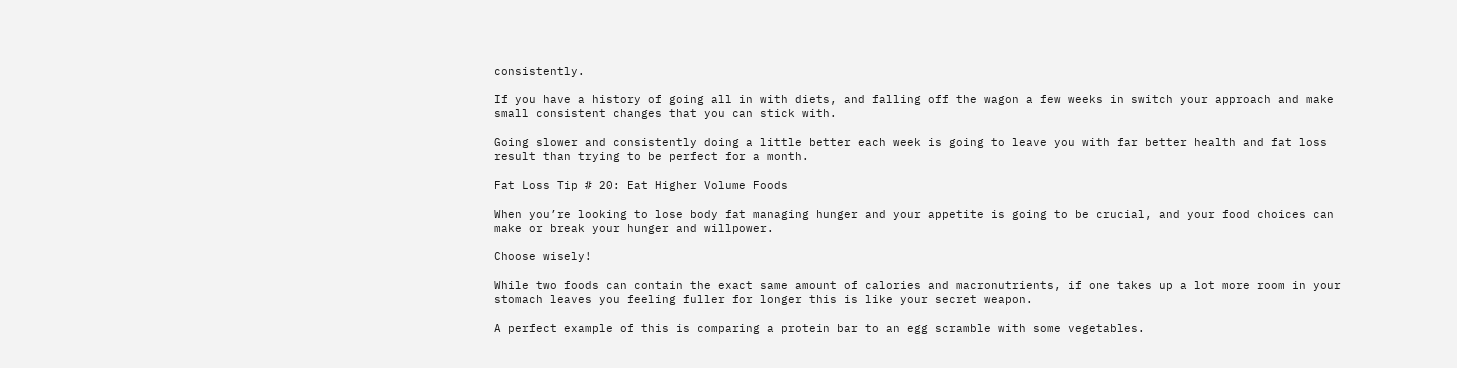consistently.

If you have a history of going all in with diets, and falling off the wagon a few weeks in switch your approach and make small consistent changes that you can stick with.

Going slower and consistently doing a little better each week is going to leave you with far better health and fat loss result than trying to be perfect for a month.

Fat Loss Tip # 20: Eat Higher Volume Foods

When you’re looking to lose body fat managing hunger and your appetite is going to be crucial, and your food choices can make or break your hunger and willpower.

Choose wisely!

While two foods can contain the exact same amount of calories and macronutrients, if one takes up a lot more room in your stomach leaves you feeling fuller for longer this is like your secret weapon.

A perfect example of this is comparing a protein bar to an egg scramble with some vegetables.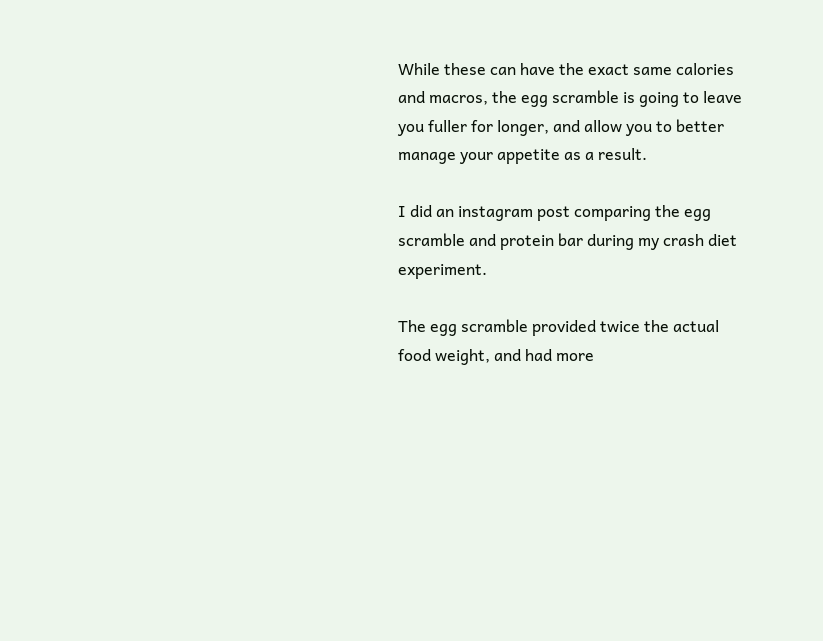While these can have the exact same calories and macros, the egg scramble is going to leave you fuller for longer, and allow you to better manage your appetite as a result.

I did an instagram post comparing the egg scramble and protein bar during my crash diet experiment.

The egg scramble provided twice the actual food weight, and had more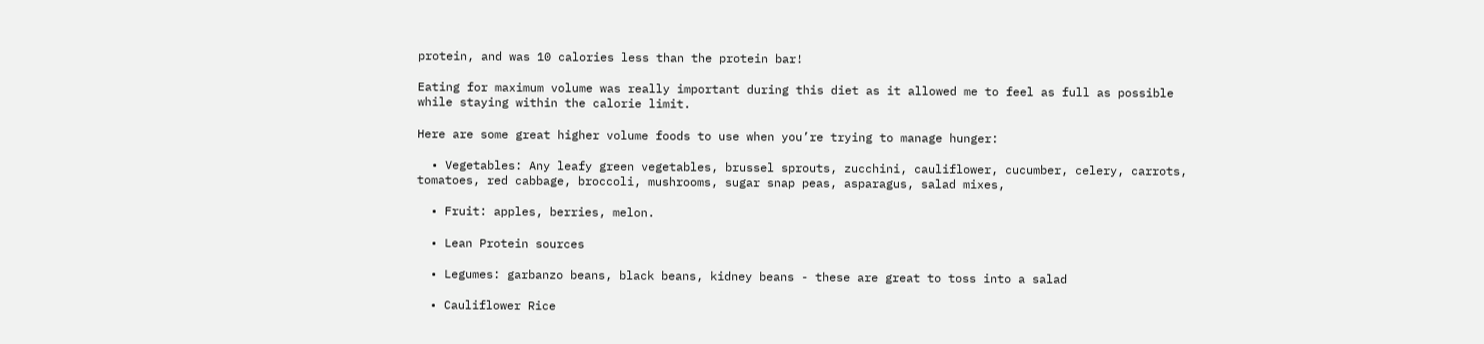protein, and was 10 calories less than the protein bar!

Eating for maximum volume was really important during this diet as it allowed me to feel as full as possible while staying within the calorie limit.

Here are some great higher volume foods to use when you’re trying to manage hunger:

  • Vegetables: Any leafy green vegetables, brussel sprouts, zucchini, cauliflower, cucumber, celery, carrots, tomatoes, red cabbage, broccoli, mushrooms, sugar snap peas, asparagus, salad mixes,

  • Fruit: apples, berries, melon.

  • Lean Protein sources

  • Legumes: garbanzo beans, black beans, kidney beans - these are great to toss into a salad

  • Cauliflower Rice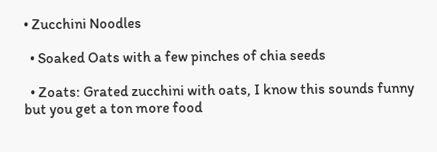• Zucchini Noodles

  • Soaked Oats with a few pinches of chia seeds

  • Zoats: Grated zucchini with oats, I know this sounds funny but you get a ton more food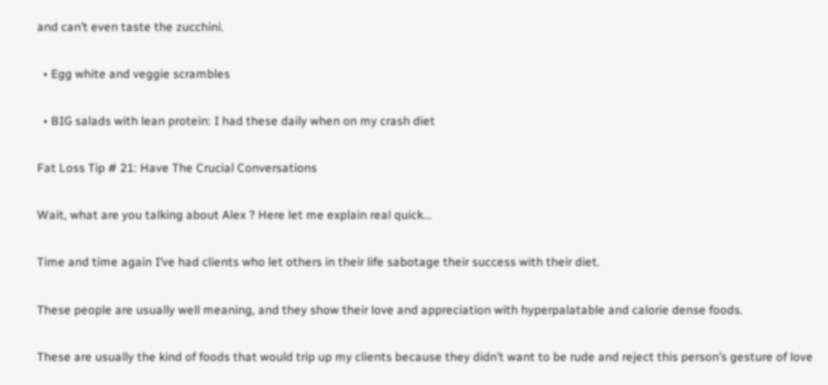and can’t even taste the zucchini.

  • Egg white and veggie scrambles

  • BIG salads with lean protein: I had these daily when on my crash diet

Fat Loss Tip # 21: Have The Crucial Conversations

Wait, what are you talking about Alex ? Here let me explain real quick...

Time and time again I’ve had clients who let others in their life sabotage their success with their diet.

These people are usually well meaning, and they show their love and appreciation with hyperpalatable and calorie dense foods.

These are usually the kind of foods that would trip up my clients because they didn’t want to be rude and reject this person’s gesture of love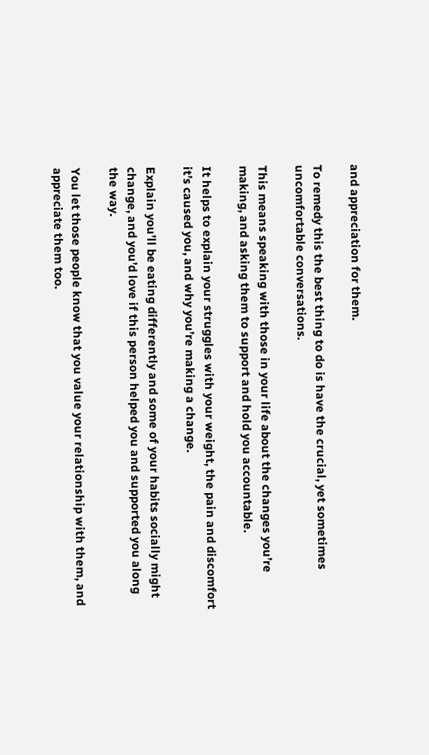and appreciation for them.

To remedy this the best thing to do is have the crucial, yet sometimes uncomfortable conversations.

This means speaking with those in your life about the changes you’re making, and asking them to support and hold you accountable.

It helps to explain your struggles with your weight, the pain and discomfort it’s caused you, and why you’re making a change.

Explain you’ll be eating differently and some of your habits socially might change, and you’d love if this person helped you and supported you along the way.

You let those people know that you value your relationship with them, and appreciate them too.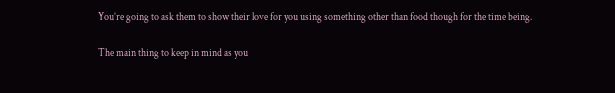You’re going to ask them to show their love for you using something other than food though for the time being.

The main thing to keep in mind as you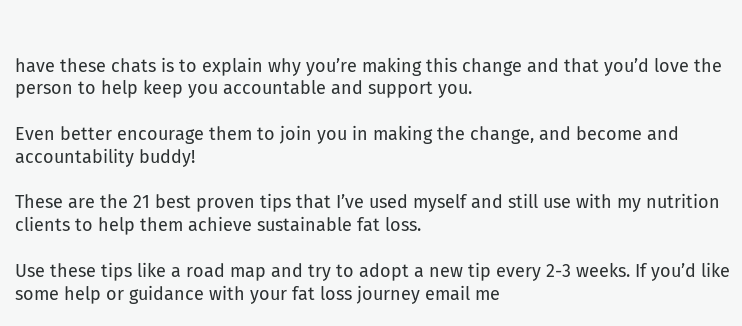have these chats is to explain why you’re making this change and that you’d love the person to help keep you accountable and support you.

Even better encourage them to join you in making the change, and become and accountability buddy!

These are the 21 best proven tips that I’ve used myself and still use with my nutrition clients to help them achieve sustainable fat loss.

Use these tips like a road map and try to adopt a new tip every 2-3 weeks. If you’d like some help or guidance with your fat loss journey email me